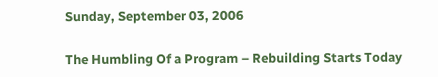Sunday, September 03, 2006

The Humbling Of a Program – Rebuilding Starts Today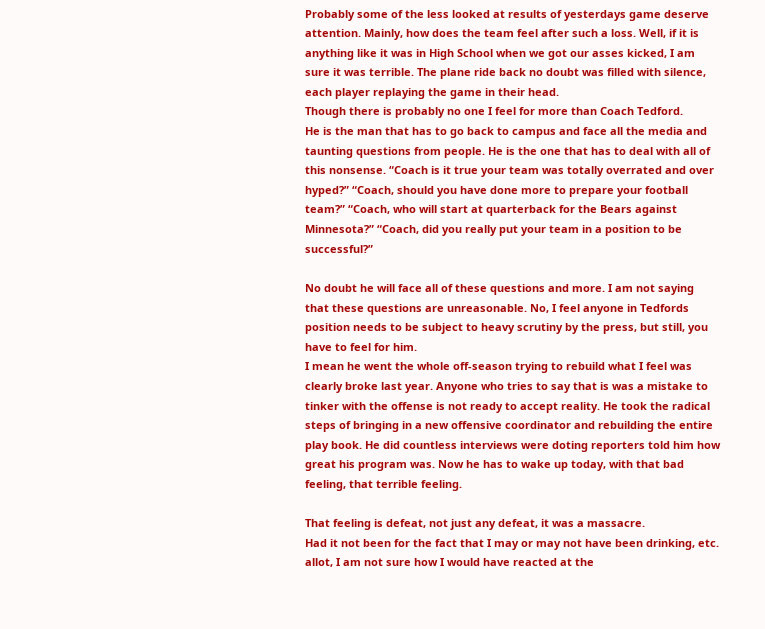Probably some of the less looked at results of yesterdays game deserve attention. Mainly, how does the team feel after such a loss. Well, if it is anything like it was in High School when we got our asses kicked, I am sure it was terrible. The plane ride back no doubt was filled with silence, each player replaying the game in their head.
Though there is probably no one I feel for more than Coach Tedford.
He is the man that has to go back to campus and face all the media and taunting questions from people. He is the one that has to deal with all of this nonsense. “Coach is it true your team was totally overrated and over hyped?” “Coach, should you have done more to prepare your football team?” “Coach, who will start at quarterback for the Bears against Minnesota?” “Coach, did you really put your team in a position to be successful?”

No doubt he will face all of these questions and more. I am not saying that these questions are unreasonable. No, I feel anyone in Tedfords position needs to be subject to heavy scrutiny by the press, but still, you have to feel for him.
I mean he went the whole off-season trying to rebuild what I feel was clearly broke last year. Anyone who tries to say that is was a mistake to tinker with the offense is not ready to accept reality. He took the radical steps of bringing in a new offensive coordinator and rebuilding the entire play book. He did countless interviews were doting reporters told him how great his program was. Now he has to wake up today, with that bad feeling, that terrible feeling.

That feeling is defeat, not just any defeat, it was a massacre.
Had it not been for the fact that I may or may not have been drinking, etc. allot, I am not sure how I would have reacted at the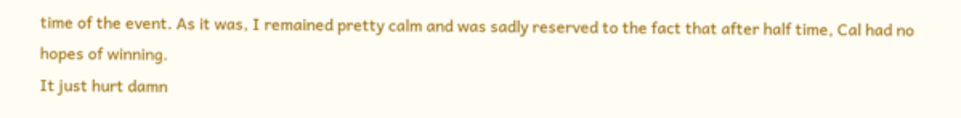time of the event. As it was, I remained pretty calm and was sadly reserved to the fact that after half time, Cal had no hopes of winning.
It just hurt damn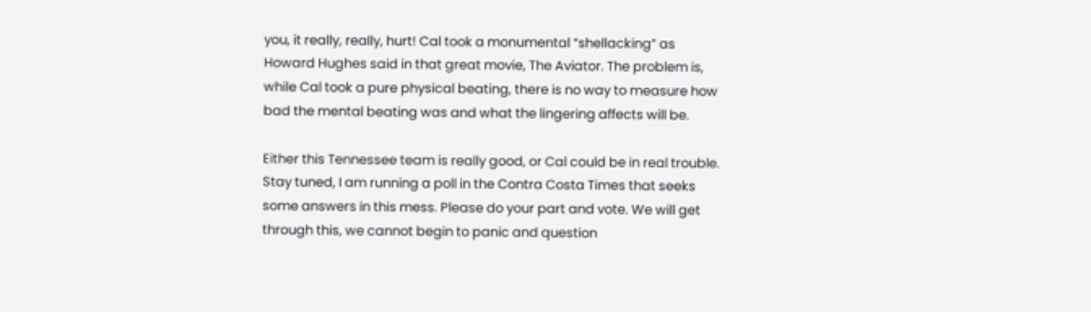you, it really, really, hurt! Cal took a monumental “shellacking” as Howard Hughes said in that great movie, The Aviator. The problem is, while Cal took a pure physical beating, there is no way to measure how bad the mental beating was and what the lingering affects will be.

Either this Tennessee team is really good, or Cal could be in real trouble. Stay tuned, I am running a poll in the Contra Costa Times that seeks some answers in this mess. Please do your part and vote. We will get through this, we cannot begin to panic and question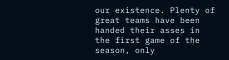our existence. Plenty of great teams have been handed their asses in the first game of the season, only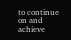to continue on and achieve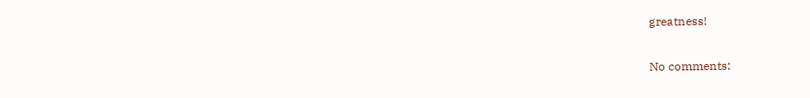greatness!

No comments: